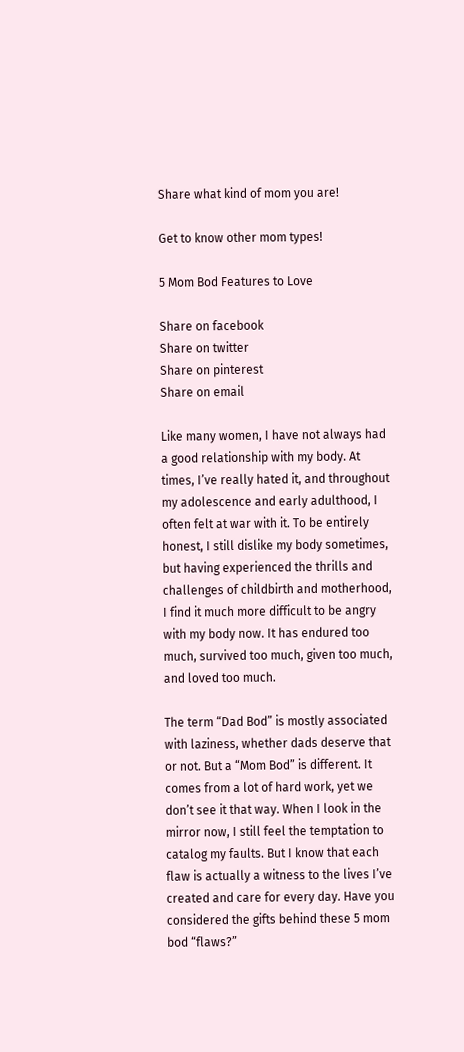Share what kind of mom you are!

Get to know other mom types!

5 Mom Bod Features to Love

Share on facebook
Share on twitter
Share on pinterest
Share on email

Like many women, I have not always had a good relationship with my body. At times, I’ve really hated it, and throughout my adolescence and early adulthood, I often felt at war with it. To be entirely honest, I still dislike my body sometimes, but having experienced the thrills and challenges of childbirth and motherhood, I find it much more difficult to be angry with my body now. It has endured too much, survived too much, given too much, and loved too much.

The term “Dad Bod” is mostly associated with laziness, whether dads deserve that or not. But a “Mom Bod” is different. It comes from a lot of hard work, yet we don’t see it that way. When I look in the mirror now, I still feel the temptation to catalog my faults. But I know that each flaw is actually a witness to the lives I’ve created and care for every day. Have you considered the gifts behind these 5 mom bod “flaws?”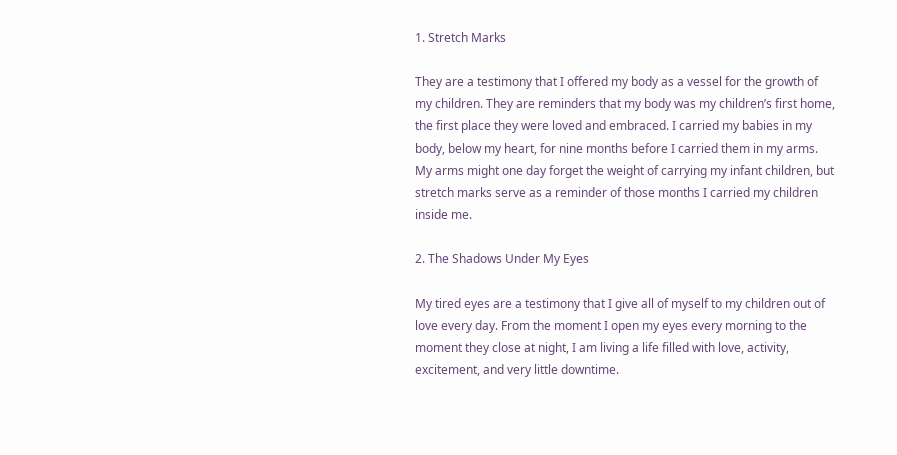1. Stretch Marks

They are a testimony that I offered my body as a vessel for the growth of my children. They are reminders that my body was my children’s first home, the first place they were loved and embraced. I carried my babies in my body, below my heart, for nine months before I carried them in my arms. My arms might one day forget the weight of carrying my infant children, but stretch marks serve as a reminder of those months I carried my children inside me.

2. The Shadows Under My Eyes

My tired eyes are a testimony that I give all of myself to my children out of love every day. From the moment I open my eyes every morning to the moment they close at night, I am living a life filled with love, activity, excitement, and very little downtime.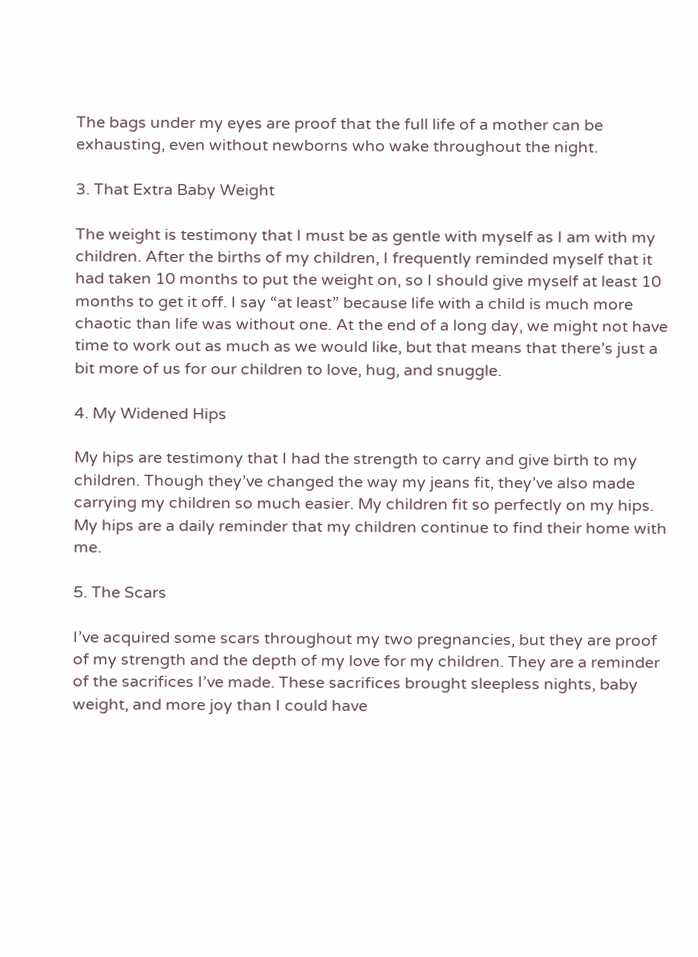The bags under my eyes are proof that the full life of a mother can be exhausting, even without newborns who wake throughout the night.

3. That Extra Baby Weight

The weight is testimony that I must be as gentle with myself as I am with my children. After the births of my children, I frequently reminded myself that it had taken 10 months to put the weight on, so I should give myself at least 10 months to get it off. I say “at least” because life with a child is much more chaotic than life was without one. At the end of a long day, we might not have time to work out as much as we would like, but that means that there’s just a bit more of us for our children to love, hug, and snuggle.

4. My Widened Hips

My hips are testimony that I had the strength to carry and give birth to my children. Though they’ve changed the way my jeans fit, they’ve also made carrying my children so much easier. My children fit so perfectly on my hips. My hips are a daily reminder that my children continue to find their home with me.

5. The Scars

I’ve acquired some scars throughout my two pregnancies, but they are proof of my strength and the depth of my love for my children. They are a reminder of the sacrifices I’ve made. These sacrifices brought sleepless nights, baby weight, and more joy than I could have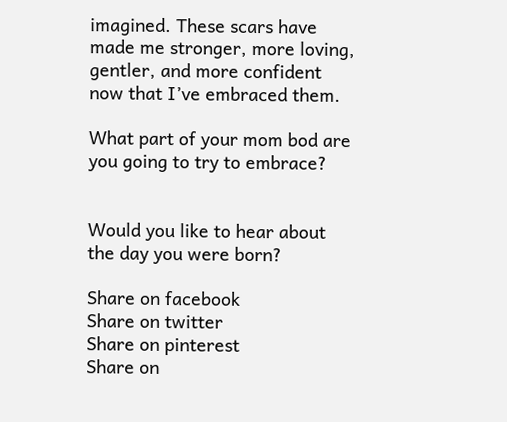imagined. These scars have made me stronger, more loving, gentler, and more confident now that I’ve embraced them.

What part of your mom bod are you going to try to embrace?


Would you like to hear about the day you were born?

Share on facebook
Share on twitter
Share on pinterest
Share on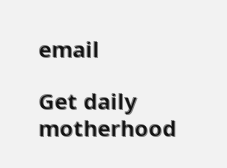email

Get daily motherhood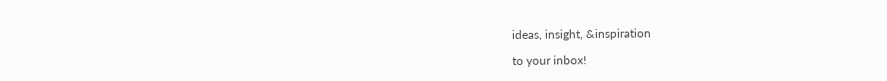ideas, insight, &inspiration

to your inbox!